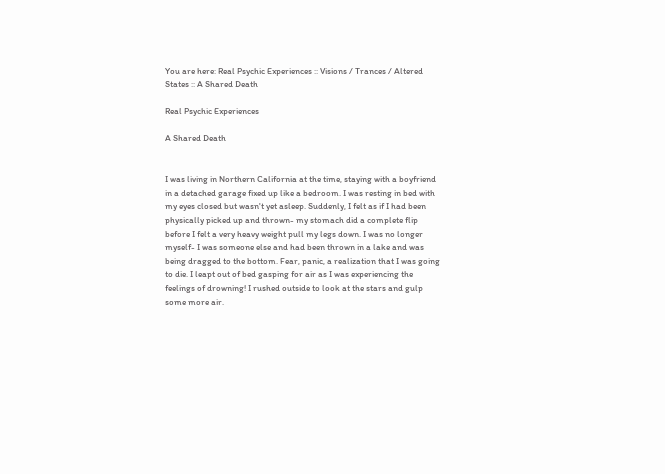You are here: Real Psychic Experiences :: Visions / Trances / Altered States :: A Shared Death

Real Psychic Experiences

A Shared Death


I was living in Northern California at the time, staying with a boyfriend in a detached garage fixed up like a bedroom. I was resting in bed with my eyes closed but wasn't yet asleep. Suddenly, I felt as if I had been physically picked up and thrown- my stomach did a complete flip before I felt a very heavy weight pull my legs down. I was no longer myself- I was someone else and had been thrown in a lake and was being dragged to the bottom. Fear, panic, a realization that I was going to die. I leapt out of bed gasping for air as I was experiencing the feelings of drowning! I rushed outside to look at the stars and gulp some more air.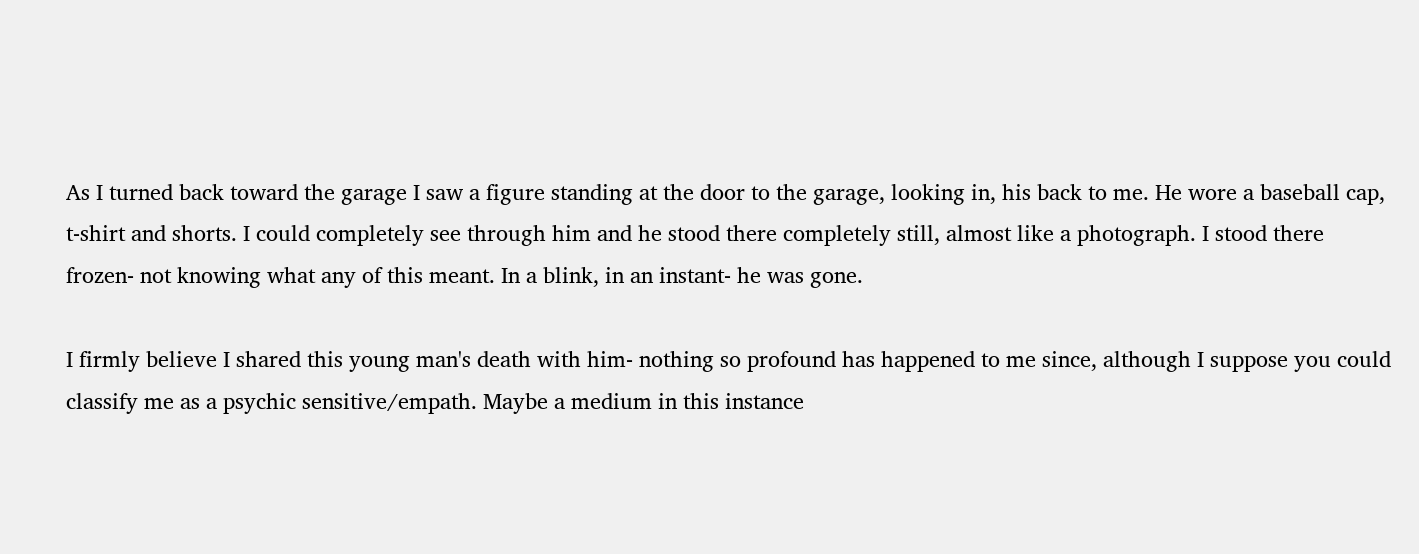As I turned back toward the garage I saw a figure standing at the door to the garage, looking in, his back to me. He wore a baseball cap, t-shirt and shorts. I could completely see through him and he stood there completely still, almost like a photograph. I stood there frozen- not knowing what any of this meant. In a blink, in an instant- he was gone.

I firmly believe I shared this young man's death with him- nothing so profound has happened to me since, although I suppose you could classify me as a psychic sensitive/empath. Maybe a medium in this instance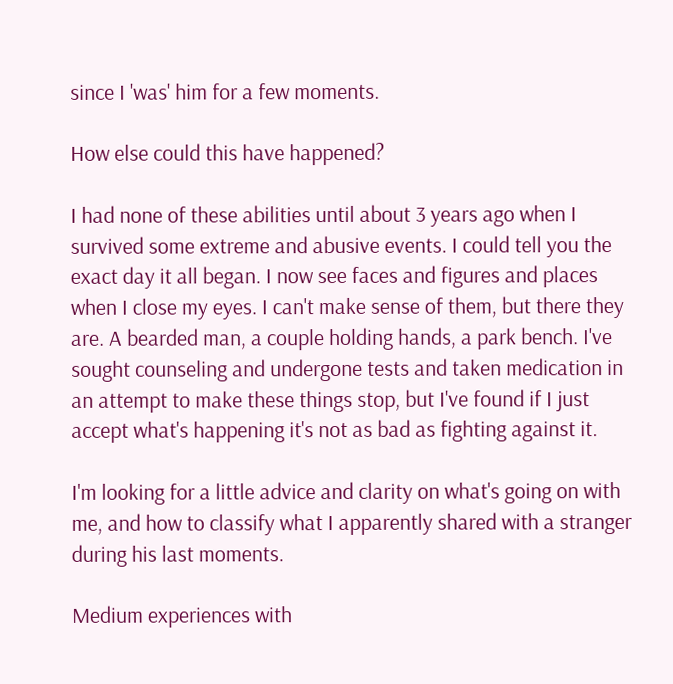since I 'was' him for a few moments.

How else could this have happened?

I had none of these abilities until about 3 years ago when I survived some extreme and abusive events. I could tell you the exact day it all began. I now see faces and figures and places when I close my eyes. I can't make sense of them, but there they are. A bearded man, a couple holding hands, a park bench. I've sought counseling and undergone tests and taken medication in an attempt to make these things stop, but I've found if I just accept what's happening it's not as bad as fighting against it.

I'm looking for a little advice and clarity on what's going on with me, and how to classify what I apparently shared with a stranger during his last moments.

Medium experiences with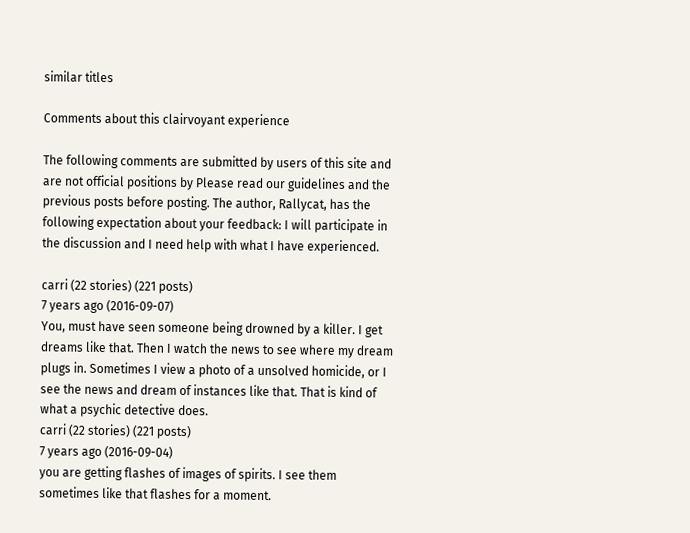similar titles

Comments about this clairvoyant experience

The following comments are submitted by users of this site and are not official positions by Please read our guidelines and the previous posts before posting. The author, Rallycat, has the following expectation about your feedback: I will participate in the discussion and I need help with what I have experienced.

carri (22 stories) (221 posts)
7 years ago (2016-09-07)
You, must have seen someone being drowned by a killer. I get dreams like that. Then I watch the news to see where my dream plugs in. Sometimes I view a photo of a unsolved homicide, or I see the news and dream of instances like that. That is kind of what a psychic detective does.
carri (22 stories) (221 posts)
7 years ago (2016-09-04)
you are getting flashes of images of spirits. I see them sometimes like that flashes for a moment.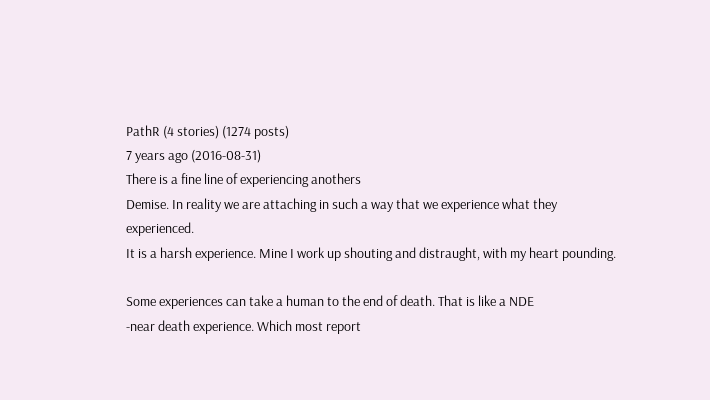PathR (4 stories) (1274 posts)
7 years ago (2016-08-31)
There is a fine line of experiencing anothers
Demise. In reality we are attaching in such a way that we experience what they experienced.
It is a harsh experience. Mine I work up shouting and distraught, with my heart pounding.

Some experiences can take a human to the end of death. That is like a NDE
-near death experience. Which most report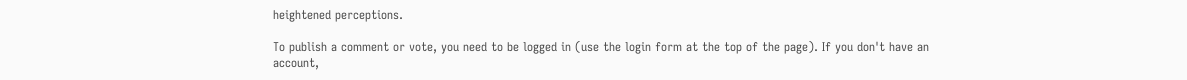heightened perceptions.

To publish a comment or vote, you need to be logged in (use the login form at the top of the page). If you don't have an account,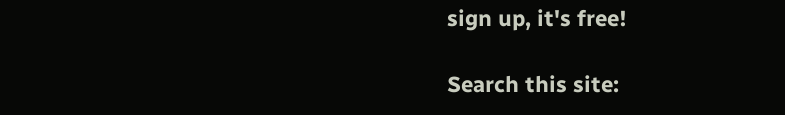sign up, it's free!

Search this site: